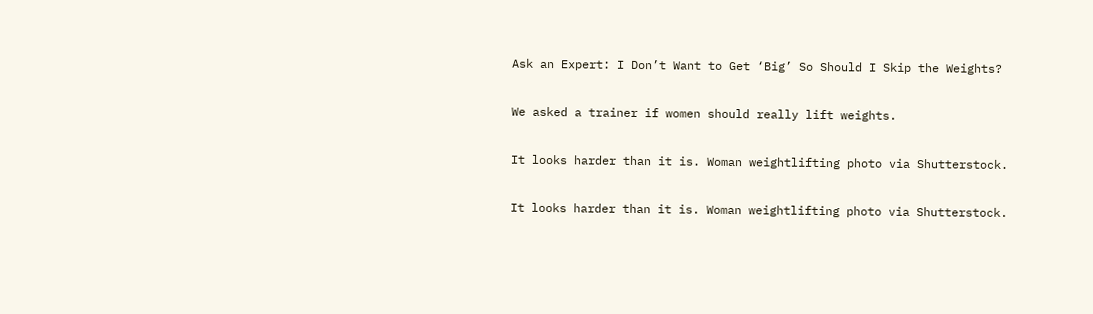Ask an Expert: I Don’t Want to Get ‘Big’ So Should I Skip the Weights?

We asked a trainer if women should really lift weights.

It looks harder than it is. Woman weightlifting photo via Shutterstock.

It looks harder than it is. Woman weightlifting photo via Shutterstock.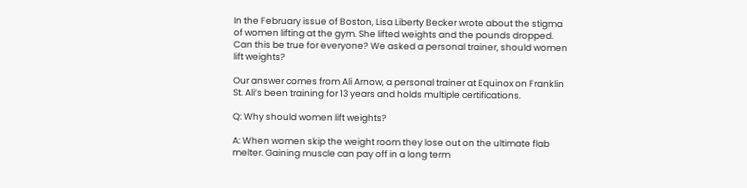In the February issue of Boston, Lisa Liberty Becker wrote about the stigma of women lifting at the gym. She lifted weights and the pounds dropped. Can this be true for everyone? We asked a personal trainer, should women lift weights?

Our answer comes from Ali Arnow, a personal trainer at Equinox on Franklin St. Ali’s been training for 13 years and holds multiple certifications.

Q: Why should women lift weights?

A: When women skip the weight room they lose out on the ultimate flab melter. Gaining muscle can pay off in a long term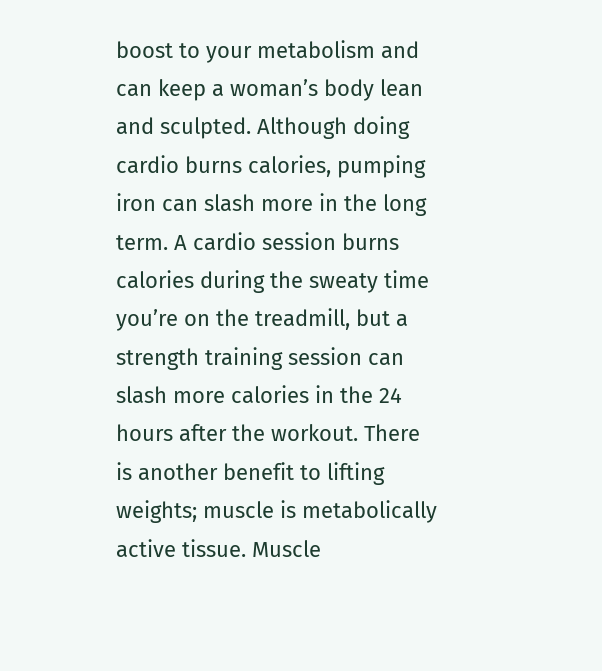boost to your metabolism and can keep a woman’s body lean and sculpted. Although doing cardio burns calories, pumping iron can slash more in the long term. A cardio session burns calories during the sweaty time you’re on the treadmill, but a strength training session can slash more calories in the 24 hours after the workout. There is another benefit to lifting weights; muscle is metabolically active tissue. Muscle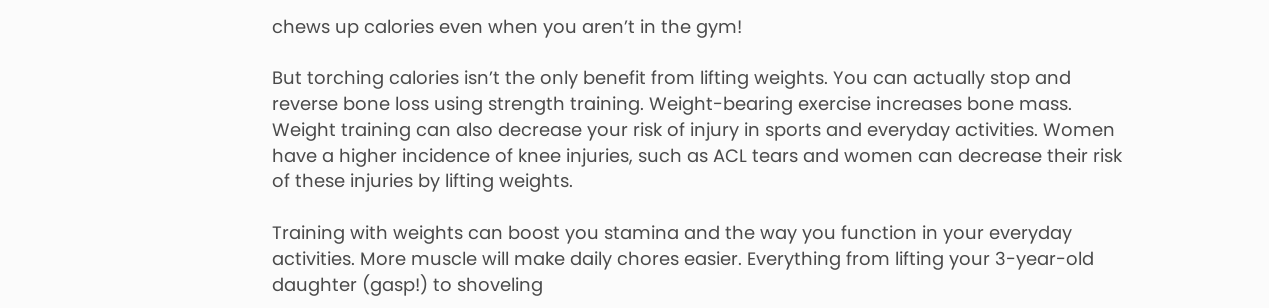chews up calories even when you aren’t in the gym!

But torching calories isn’t the only benefit from lifting weights. You can actually stop and reverse bone loss using strength training. Weight-bearing exercise increases bone mass. Weight training can also decrease your risk of injury in sports and everyday activities. Women have a higher incidence of knee injuries, such as ACL tears and women can decrease their risk of these injuries by lifting weights.

Training with weights can boost you stamina and the way you function in your everyday activities. More muscle will make daily chores easier. Everything from lifting your 3-year-old daughter (gasp!) to shoveling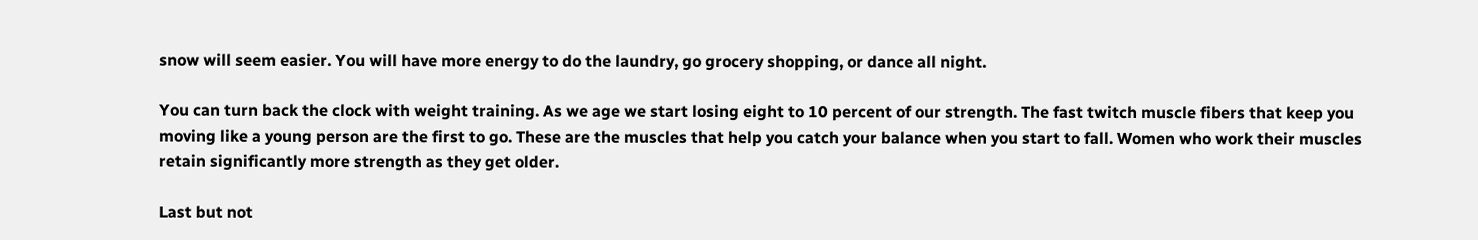snow will seem easier. You will have more energy to do the laundry, go grocery shopping, or dance all night.

You can turn back the clock with weight training. As we age we start losing eight to 10 percent of our strength. The fast twitch muscle fibers that keep you moving like a young person are the first to go. These are the muscles that help you catch your balance when you start to fall. Women who work their muscles retain significantly more strength as they get older.

Last but not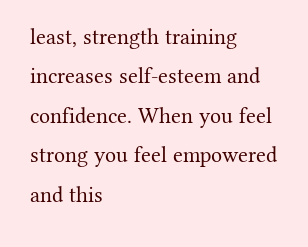least, strength training increases self-esteem and confidence. When you feel strong you feel empowered and this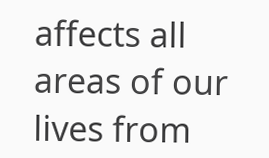affects all areas of our lives from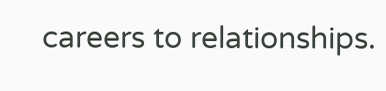careers to relationships.